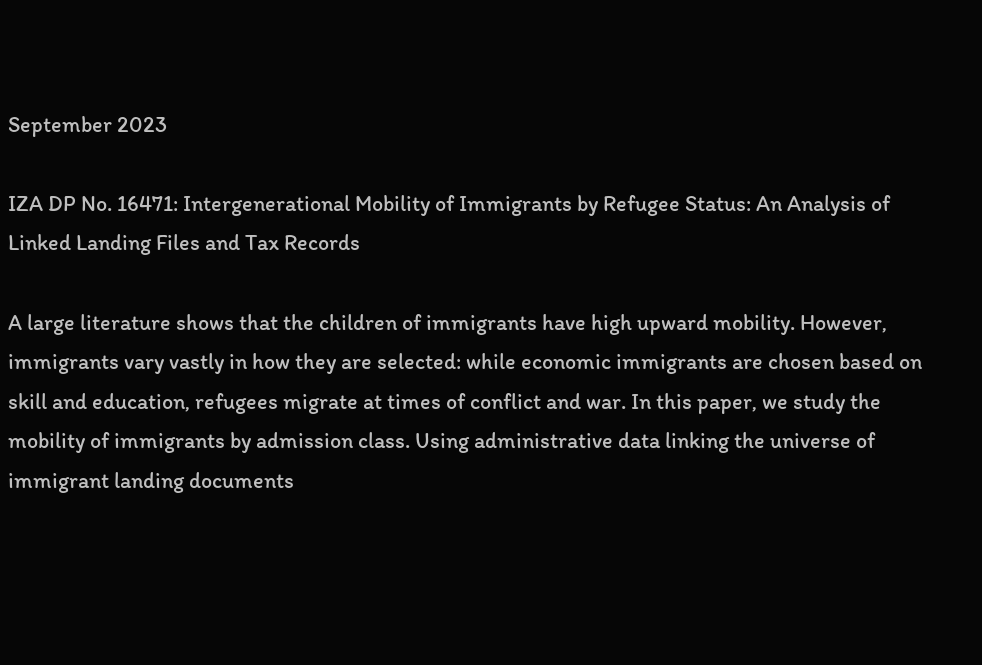September 2023

IZA DP No. 16471: Intergenerational Mobility of Immigrants by Refugee Status: An Analysis of Linked Landing Files and Tax Records

A large literature shows that the children of immigrants have high upward mobility. However, immigrants vary vastly in how they are selected: while economic immigrants are chosen based on skill and education, refugees migrate at times of conflict and war. In this paper, we study the mobility of immigrants by admission class. Using administrative data linking the universe of immigrant landing documents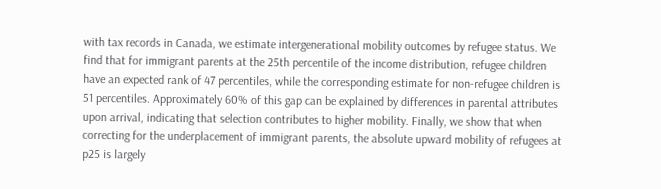with tax records in Canada, we estimate intergenerational mobility outcomes by refugee status. We find that for immigrant parents at the 25th percentile of the income distribution, refugee children have an expected rank of 47 percentiles, while the corresponding estimate for non-refugee children is 51 percentiles. Approximately 60% of this gap can be explained by differences in parental attributes upon arrival, indicating that selection contributes to higher mobility. Finally, we show that when correcting for the underplacement of immigrant parents, the absolute upward mobility of refugees at p25 is largely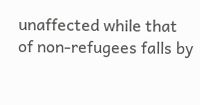unaffected while that of non-refugees falls by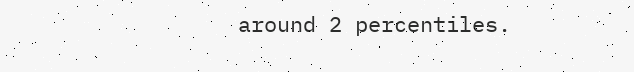around 2 percentiles.